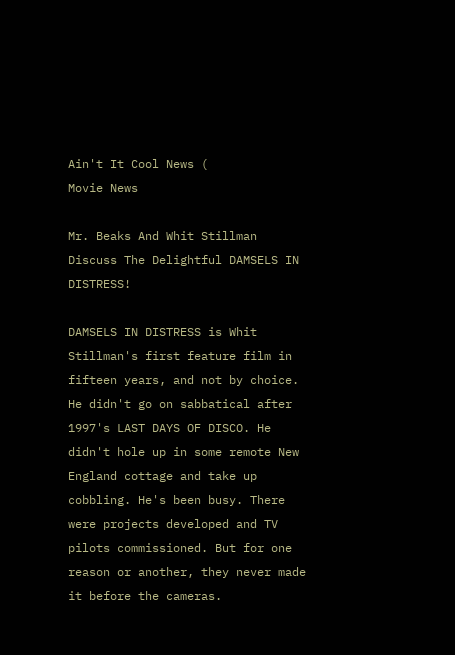Ain't It Cool News (
Movie News

Mr. Beaks And Whit Stillman Discuss The Delightful DAMSELS IN DISTRESS!

DAMSELS IN DISTRESS is Whit Stillman's first feature film in fifteen years, and not by choice. He didn't go on sabbatical after 1997's LAST DAYS OF DISCO. He didn't hole up in some remote New England cottage and take up cobbling. He's been busy. There were projects developed and TV pilots commissioned. But for one reason or another, they never made it before the cameras.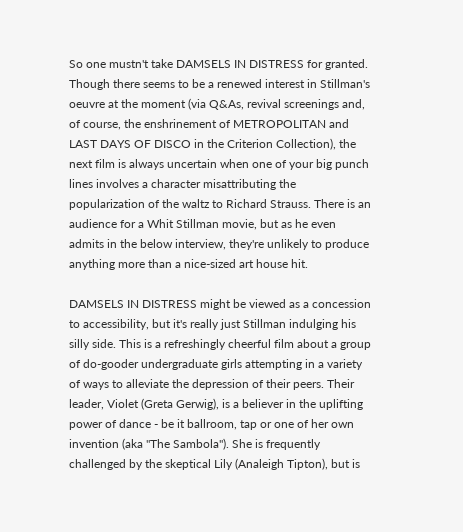So one mustn't take DAMSELS IN DISTRESS for granted. Though there seems to be a renewed interest in Stillman's oeuvre at the moment (via Q&As, revival screenings and, of course, the enshrinement of METROPOLITAN and LAST DAYS OF DISCO in the Criterion Collection), the next film is always uncertain when one of your big punch lines involves a character misattributing the popularization of the waltz to Richard Strauss. There is an audience for a Whit Stillman movie, but as he even admits in the below interview, they're unlikely to produce anything more than a nice-sized art house hit.

DAMSELS IN DISTRESS might be viewed as a concession to accessibility, but it's really just Stillman indulging his silly side. This is a refreshingly cheerful film about a group of do-gooder undergraduate girls attempting in a variety of ways to alleviate the depression of their peers. Their leader, Violet (Greta Gerwig), is a believer in the uplifting power of dance - be it ballroom, tap or one of her own invention (aka "The Sambola"). She is frequently challenged by the skeptical Lily (Analeigh Tipton), but is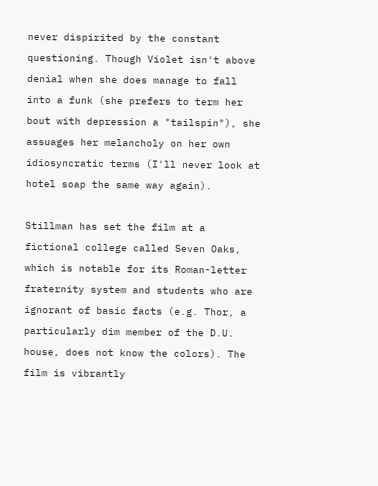never dispirited by the constant questioning. Though Violet isn't above denial when she does manage to fall into a funk (she prefers to term her bout with depression a "tailspin"), she assuages her melancholy on her own idiosyncratic terms (I'll never look at hotel soap the same way again).

Stillman has set the film at a fictional college called Seven Oaks, which is notable for its Roman-letter fraternity system and students who are ignorant of basic facts (e.g. Thor, a particularly dim member of the D.U. house, does not know the colors). The film is vibrantly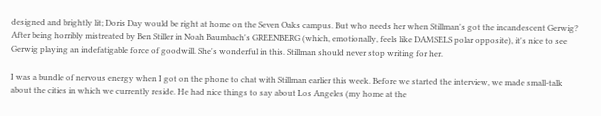designed and brightly lit; Doris Day would be right at home on the Seven Oaks campus. But who needs her when Stillman's got the incandescent Gerwig? After being horribly mistreated by Ben Stiller in Noah Baumbach's GREENBERG (which, emotionally, feels like DAMSELS polar opposite), it's nice to see Gerwig playing an indefatigable force of goodwill. She's wonderful in this. Stillman should never stop writing for her.

I was a bundle of nervous energy when I got on the phone to chat with Stillman earlier this week. Before we started the interview, we made small-talk about the cities in which we currently reside. He had nice things to say about Los Angeles (my home at the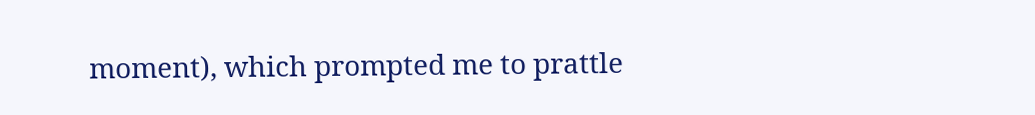moment), which prompted me to prattle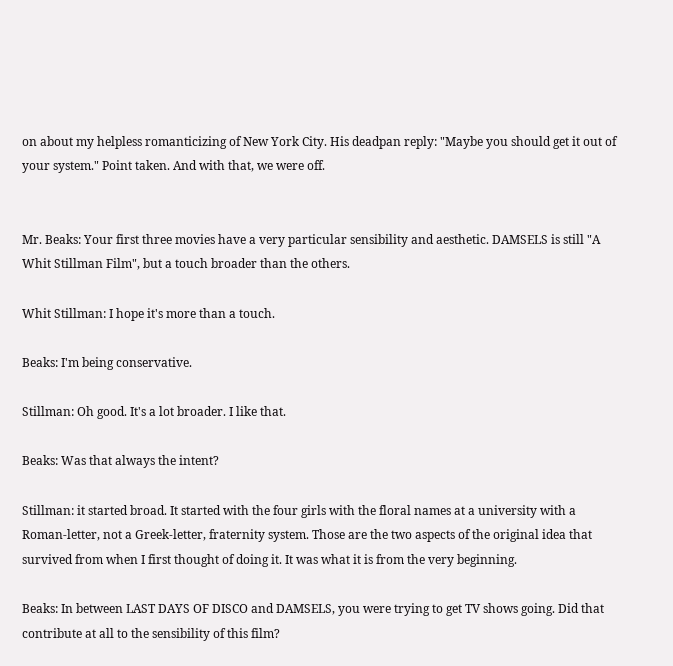on about my helpless romanticizing of New York City. His deadpan reply: "Maybe you should get it out of your system." Point taken. And with that, we were off.


Mr. Beaks: Your first three movies have a very particular sensibility and aesthetic. DAMSELS is still "A Whit Stillman Film", but a touch broader than the others.

Whit Stillman: I hope it's more than a touch.

Beaks: I'm being conservative.

Stillman: Oh good. It's a lot broader. I like that.

Beaks: Was that always the intent?

Stillman: it started broad. It started with the four girls with the floral names at a university with a Roman-letter, not a Greek-letter, fraternity system. Those are the two aspects of the original idea that survived from when I first thought of doing it. It was what it is from the very beginning.

Beaks: In between LAST DAYS OF DISCO and DAMSELS, you were trying to get TV shows going. Did that contribute at all to the sensibility of this film?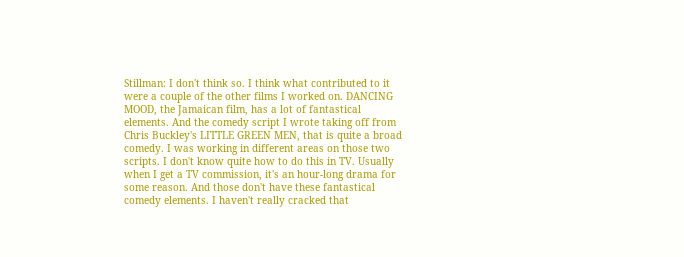Stillman: I don't think so. I think what contributed to it were a couple of the other films I worked on. DANCING MOOD, the Jamaican film, has a lot of fantastical elements. And the comedy script I wrote taking off from Chris Buckley's LITTLE GREEN MEN, that is quite a broad comedy. I was working in different areas on those two scripts. I don't know quite how to do this in TV. Usually when I get a TV commission, it's an hour-long drama for some reason. And those don't have these fantastical comedy elements. I haven't really cracked that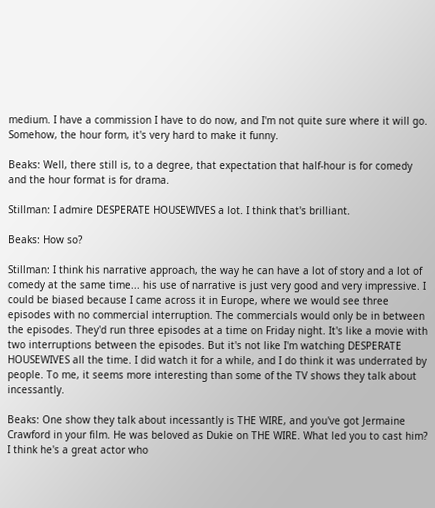medium. I have a commission I have to do now, and I'm not quite sure where it will go. Somehow, the hour form, it's very hard to make it funny.

Beaks: Well, there still is, to a degree, that expectation that half-hour is for comedy and the hour format is for drama.

Stillman: I admire DESPERATE HOUSEWIVES a lot. I think that's brilliant.

Beaks: How so?

Stillman: I think his narrative approach, the way he can have a lot of story and a lot of comedy at the same time... his use of narrative is just very good and very impressive. I could be biased because I came across it in Europe, where we would see three episodes with no commercial interruption. The commercials would only be in between the episodes. They'd run three episodes at a time on Friday night. It's like a movie with two interruptions between the episodes. But it's not like I'm watching DESPERATE HOUSEWIVES all the time. I did watch it for a while, and I do think it was underrated by people. To me, it seems more interesting than some of the TV shows they talk about incessantly.

Beaks: One show they talk about incessantly is THE WIRE, and you've got Jermaine Crawford in your film. He was beloved as Dukie on THE WIRE. What led you to cast him? I think he's a great actor who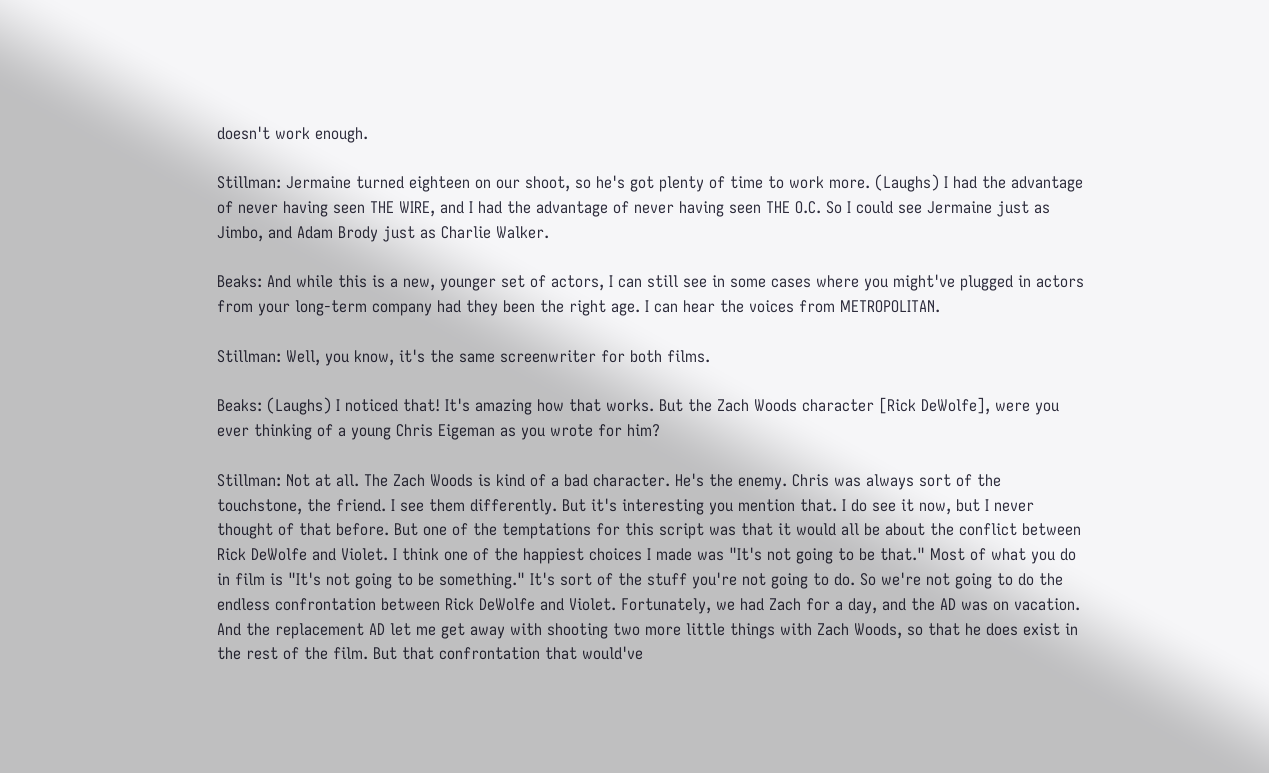doesn't work enough.

Stillman: Jermaine turned eighteen on our shoot, so he's got plenty of time to work more. (Laughs) I had the advantage of never having seen THE WIRE, and I had the advantage of never having seen THE O.C. So I could see Jermaine just as Jimbo, and Adam Brody just as Charlie Walker.

Beaks: And while this is a new, younger set of actors, I can still see in some cases where you might've plugged in actors from your long-term company had they been the right age. I can hear the voices from METROPOLITAN.

Stillman: Well, you know, it's the same screenwriter for both films.

Beaks: (Laughs) I noticed that! It's amazing how that works. But the Zach Woods character [Rick DeWolfe], were you ever thinking of a young Chris Eigeman as you wrote for him?

Stillman: Not at all. The Zach Woods is kind of a bad character. He's the enemy. Chris was always sort of the touchstone, the friend. I see them differently. But it's interesting you mention that. I do see it now, but I never thought of that before. But one of the temptations for this script was that it would all be about the conflict between Rick DeWolfe and Violet. I think one of the happiest choices I made was "It's not going to be that." Most of what you do in film is "It's not going to be something." It's sort of the stuff you're not going to do. So we're not going to do the endless confrontation between Rick DeWolfe and Violet. Fortunately, we had Zach for a day, and the AD was on vacation. And the replacement AD let me get away with shooting two more little things with Zach Woods, so that he does exist in the rest of the film. But that confrontation that would've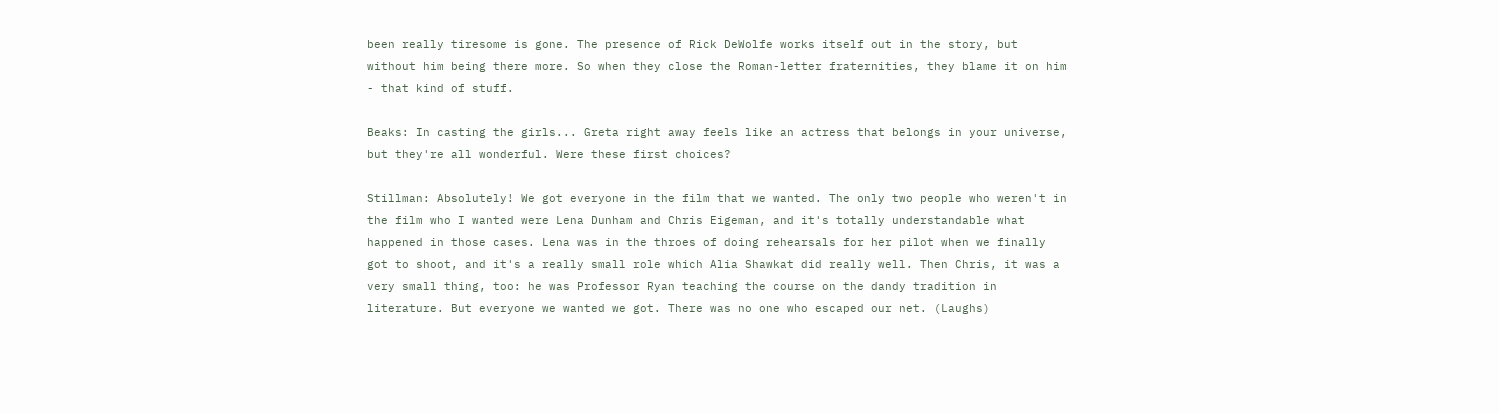been really tiresome is gone. The presence of Rick DeWolfe works itself out in the story, but without him being there more. So when they close the Roman-letter fraternities, they blame it on him - that kind of stuff.

Beaks: In casting the girls... Greta right away feels like an actress that belongs in your universe, but they're all wonderful. Were these first choices?

Stillman: Absolutely! We got everyone in the film that we wanted. The only two people who weren't in the film who I wanted were Lena Dunham and Chris Eigeman, and it's totally understandable what happened in those cases. Lena was in the throes of doing rehearsals for her pilot when we finally got to shoot, and it's a really small role which Alia Shawkat did really well. Then Chris, it was a very small thing, too: he was Professor Ryan teaching the course on the dandy tradition in literature. But everyone we wanted we got. There was no one who escaped our net. (Laughs)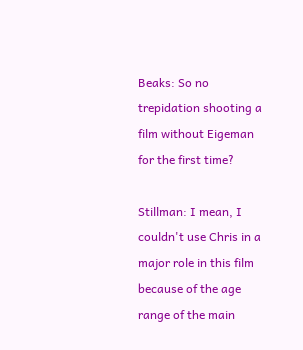Beaks: So no trepidation shooting a film without Eigeman for the first time?

Stillman: I mean, I couldn't use Chris in a major role in this film because of the age range of the main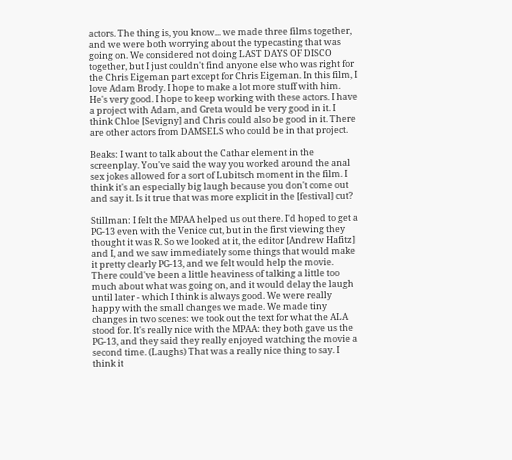actors. The thing is, you know... we made three films together, and we were both worrying about the typecasting that was going on. We considered not doing LAST DAYS OF DISCO together, but I just couldn't find anyone else who was right for the Chris Eigeman part except for Chris Eigeman. In this film, I love Adam Brody. I hope to make a lot more stuff with him. He's very good. I hope to keep working with these actors. I have a project with Adam, and Greta would be very good in it. I think Chloe [Sevigny] and Chris could also be good in it. There are other actors from DAMSELS who could be in that project.

Beaks: I want to talk about the Cathar element in the screenplay. You've said the way you worked around the anal sex jokes allowed for a sort of Lubitsch moment in the film. I think it's an especially big laugh because you don't come out and say it. Is it true that was more explicit in the [festival] cut?

Stillman: I felt the MPAA helped us out there. I'd hoped to get a PG-13 even with the Venice cut, but in the first viewing they thought it was R. So we looked at it, the editor [Andrew Hafitz] and I, and we saw immediately some things that would make it pretty clearly PG-13, and we felt would help the movie. There could've been a little heaviness of talking a little too much about what was going on, and it would delay the laugh until later - which I think is always good. We were really happy with the small changes we made. We made tiny changes in two scenes: we took out the text for what the ALA stood for. It's really nice with the MPAA: they both gave us the PG-13, and they said they really enjoyed watching the movie a second time. (Laughs) That was a really nice thing to say. I think it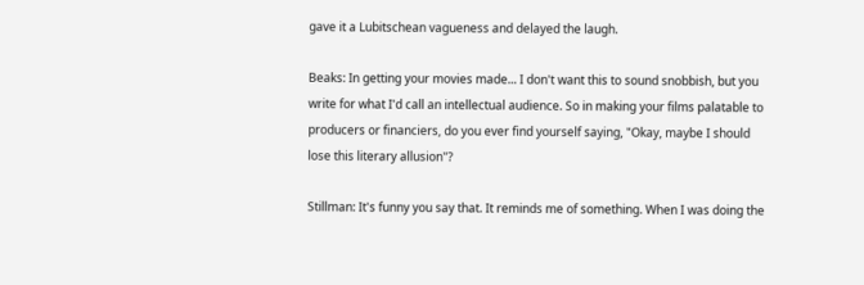gave it a Lubitschean vagueness and delayed the laugh.

Beaks: In getting your movies made... I don't want this to sound snobbish, but you write for what I'd call an intellectual audience. So in making your films palatable to producers or financiers, do you ever find yourself saying, "Okay, maybe I should lose this literary allusion"?

Stillman: It's funny you say that. It reminds me of something. When I was doing the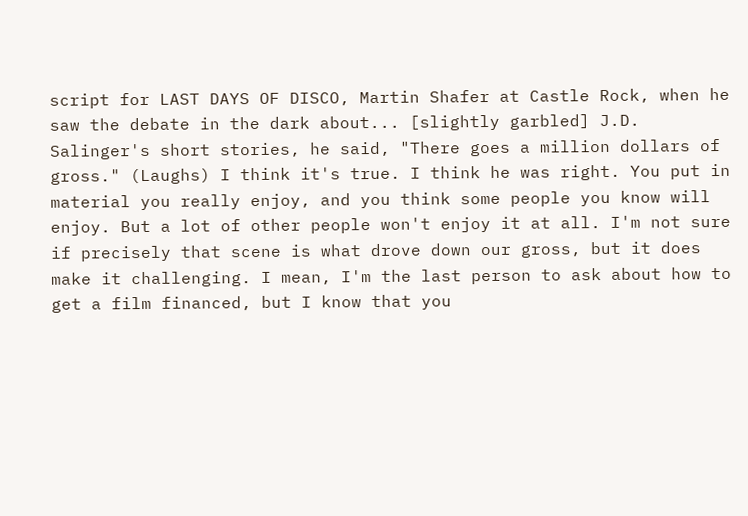script for LAST DAYS OF DISCO, Martin Shafer at Castle Rock, when he saw the debate in the dark about... [slightly garbled] J.D. Salinger's short stories, he said, "There goes a million dollars of gross." (Laughs) I think it's true. I think he was right. You put in material you really enjoy, and you think some people you know will enjoy. But a lot of other people won't enjoy it at all. I'm not sure if precisely that scene is what drove down our gross, but it does make it challenging. I mean, I'm the last person to ask about how to get a film financed, but I know that you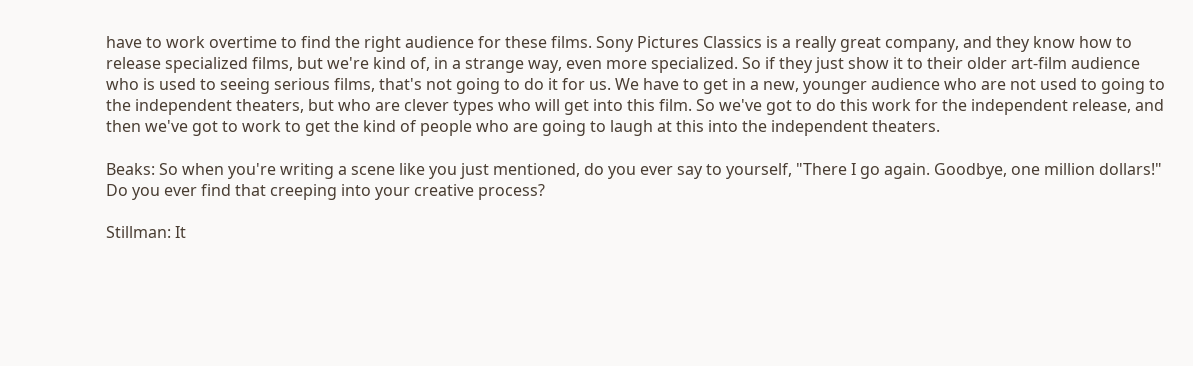have to work overtime to find the right audience for these films. Sony Pictures Classics is a really great company, and they know how to release specialized films, but we're kind of, in a strange way, even more specialized. So if they just show it to their older art-film audience who is used to seeing serious films, that's not going to do it for us. We have to get in a new, younger audience who are not used to going to the independent theaters, but who are clever types who will get into this film. So we've got to do this work for the independent release, and then we've got to work to get the kind of people who are going to laugh at this into the independent theaters.

Beaks: So when you're writing a scene like you just mentioned, do you ever say to yourself, "There I go again. Goodbye, one million dollars!" Do you ever find that creeping into your creative process?

Stillman: It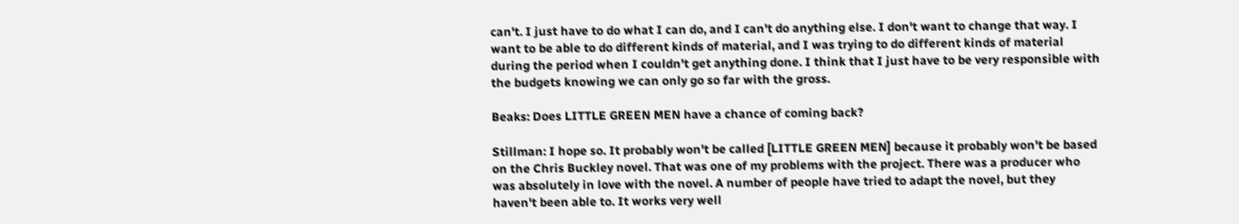can't. I just have to do what I can do, and I can't do anything else. I don't want to change that way. I want to be able to do different kinds of material, and I was trying to do different kinds of material during the period when I couldn't get anything done. I think that I just have to be very responsible with the budgets knowing we can only go so far with the gross.

Beaks: Does LITTLE GREEN MEN have a chance of coming back?

Stillman: I hope so. It probably won't be called [LITTLE GREEN MEN] because it probably won't be based on the Chris Buckley novel. That was one of my problems with the project. There was a producer who was absolutely in love with the novel. A number of people have tried to adapt the novel, but they haven't been able to. It works very well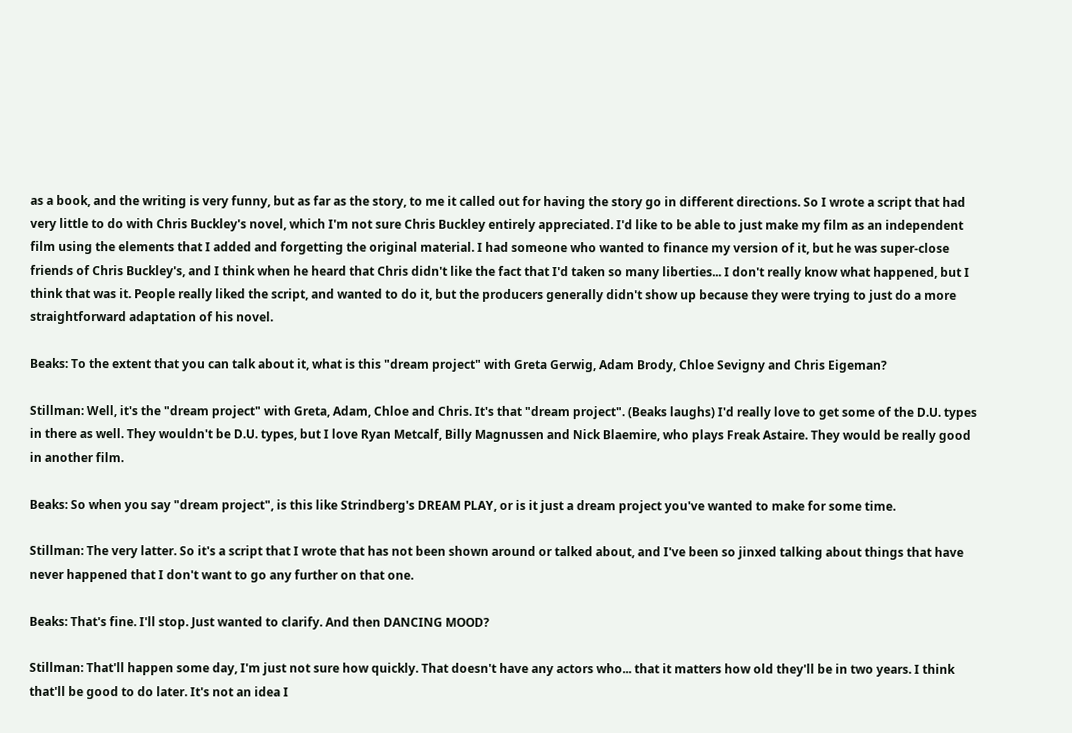as a book, and the writing is very funny, but as far as the story, to me it called out for having the story go in different directions. So I wrote a script that had very little to do with Chris Buckley's novel, which I'm not sure Chris Buckley entirely appreciated. I'd like to be able to just make my film as an independent film using the elements that I added and forgetting the original material. I had someone who wanted to finance my version of it, but he was super-close friends of Chris Buckley's, and I think when he heard that Chris didn't like the fact that I'd taken so many liberties... I don't really know what happened, but I think that was it. People really liked the script, and wanted to do it, but the producers generally didn't show up because they were trying to just do a more straightforward adaptation of his novel.

Beaks: To the extent that you can talk about it, what is this "dream project" with Greta Gerwig, Adam Brody, Chloe Sevigny and Chris Eigeman?

Stillman: Well, it's the "dream project" with Greta, Adam, Chloe and Chris. It's that "dream project". (Beaks laughs) I'd really love to get some of the D.U. types in there as well. They wouldn't be D.U. types, but I love Ryan Metcalf, Billy Magnussen and Nick Blaemire, who plays Freak Astaire. They would be really good in another film.

Beaks: So when you say "dream project", is this like Strindberg's DREAM PLAY, or is it just a dream project you've wanted to make for some time.

Stillman: The very latter. So it's a script that I wrote that has not been shown around or talked about, and I've been so jinxed talking about things that have never happened that I don't want to go any further on that one.

Beaks: That's fine. I'll stop. Just wanted to clarify. And then DANCING MOOD?

Stillman: That'll happen some day, I'm just not sure how quickly. That doesn't have any actors who... that it matters how old they'll be in two years. I think that'll be good to do later. It's not an idea I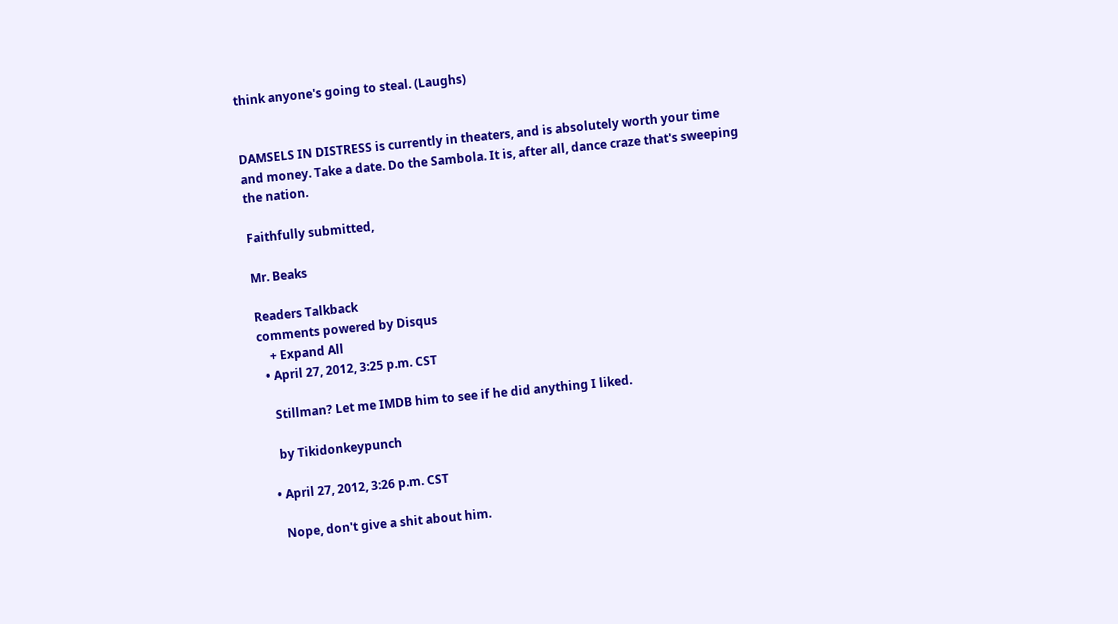think anyone's going to steal. (Laughs)


DAMSELS IN DISTRESS is currently in theaters, and is absolutely worth your time and money. Take a date. Do the Sambola. It is, after all, dance craze that's sweeping the nation.

Faithfully submitted,

Mr. Beaks

Readers Talkback
comments powered by Disqus
    + Expand All
  • April 27, 2012, 3:25 p.m. CST

    Stillman? Let me IMDB him to see if he did anything I liked.

    by Tikidonkeypunch

  • April 27, 2012, 3:26 p.m. CST

    Nope, don't give a shit about him.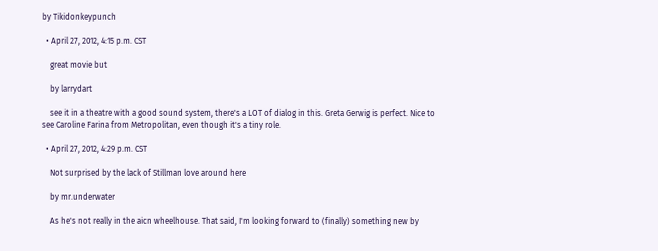by Tikidonkeypunch

  • April 27, 2012, 4:15 p.m. CST

    great movie but

    by larrydart

    see it in a theatre with a good sound system, there's a LOT of dialog in this. Greta Gerwig is perfect. Nice to see Caroline Farina from Metropolitan, even though it's a tiny role.

  • April 27, 2012, 4:29 p.m. CST

    Not surprised by the lack of Stillman love around here

    by mr.underwater

    As he's not really in the aicn wheelhouse. That said, I'm looking forward to (finally) something new by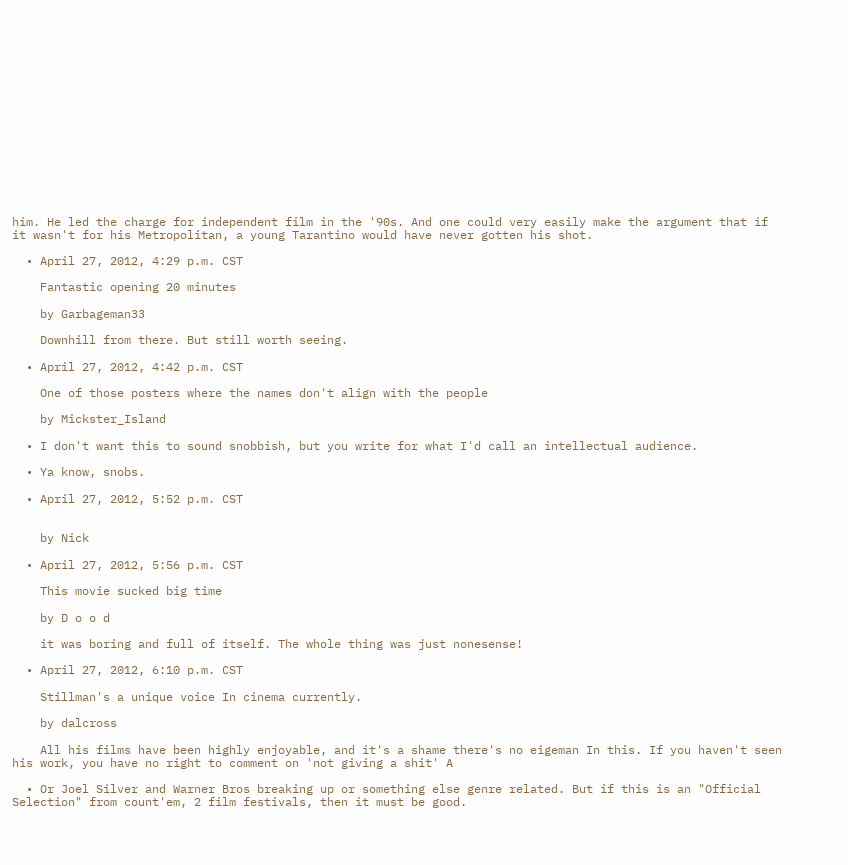him. He led the charge for independent film in the '90s. And one could very easily make the argument that if it wasn't for his Metropolitan, a young Tarantino would have never gotten his shot.

  • April 27, 2012, 4:29 p.m. CST

    Fantastic opening 20 minutes

    by Garbageman33

    Downhill from there. But still worth seeing.

  • April 27, 2012, 4:42 p.m. CST

    One of those posters where the names don't align with the people

    by Mickster_Island

  • I don't want this to sound snobbish, but you write for what I'd call an intellectual audience.

  • Ya know, snobs.

  • April 27, 2012, 5:52 p.m. CST


    by Nick

  • April 27, 2012, 5:56 p.m. CST

    This movie sucked big time

    by D o o d

    it was boring and full of itself. The whole thing was just nonesense!

  • April 27, 2012, 6:10 p.m. CST

    Stillman's a unique voice In cinema currently.

    by dalcross

    All his films have been highly enjoyable, and it's a shame there's no eigeman In this. If you haven't seen his work, you have no right to comment on 'not giving a shit' A

  • Or Joel Silver and Warner Bros breaking up or something else genre related. But if this is an "Official Selection" from count'em, 2 film festivals, then it must be good.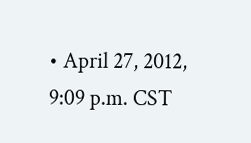• April 27, 2012, 9:09 p.m. CST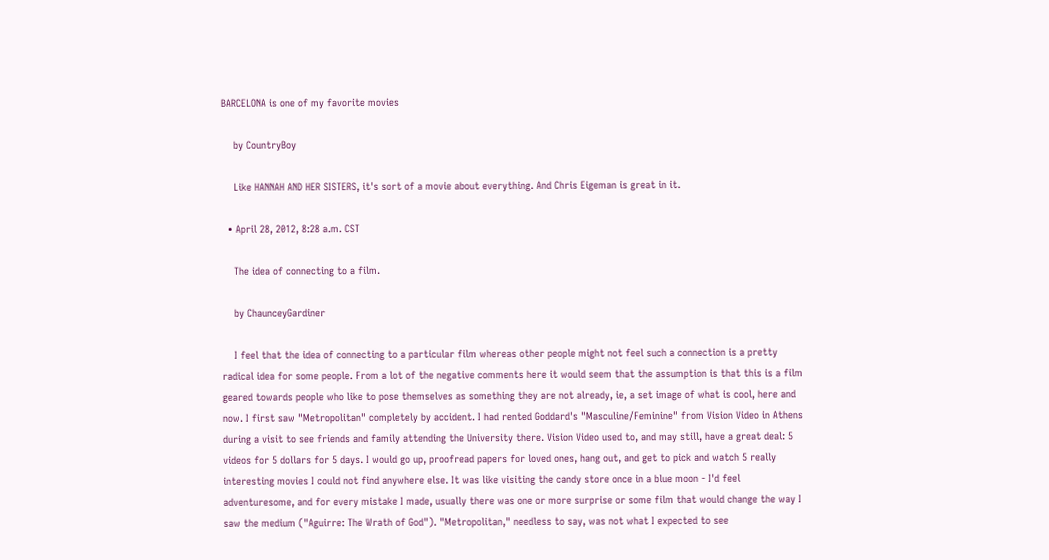BARCELONA is one of my favorite movies

    by CountryBoy

    Like HANNAH AND HER SISTERS, it's sort of a movie about everything. And Chris Eigeman is great in it.

  • April 28, 2012, 8:28 a.m. CST

    The idea of connecting to a film.

    by ChaunceyGardiner

    I feel that the idea of connecting to a particular film whereas other people might not feel such a connection is a pretty radical idea for some people. From a lot of the negative comments here it would seem that the assumption is that this is a film geared towards people who like to pose themselves as something they are not already, ie, a set image of what is cool, here and now. I first saw "Metropolitan" completely by accident. I had rented Goddard's "Masculine/Feminine" from Vision Video in Athens during a visit to see friends and family attending the University there. Vision Video used to, and may still, have a great deal: 5 videos for 5 dollars for 5 days. I would go up, proofread papers for loved ones, hang out, and get to pick and watch 5 really interesting movies I could not find anywhere else. It was like visiting the candy store once in a blue moon - I'd feel adventuresome, and for every mistake I made, usually there was one or more surprise or some film that would change the way I saw the medium ("Aguirre: The Wrath of God"). "Metropolitan," needless to say, was not what I expected to see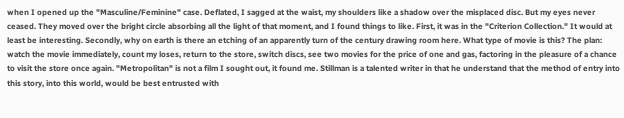when I opened up the "Masculine/Feminine" case. Deflated, I sagged at the waist, my shoulders like a shadow over the misplaced disc. But my eyes never ceased. They moved over the bright circle absorbing all the light of that moment, and I found things to like. First, it was in the "Criterion Collection." It would at least be interesting. Secondly, why on earth is there an etching of an apparently turn of the century drawing room here. What type of movie is this? The plan: watch the movie immediately, count my loses, return to the store, switch discs, see two movies for the price of one and gas, factoring in the pleasure of a chance to visit the store once again. "Metropolitan" is not a film I sought out, it found me. Stillman is a talented writer in that he understand that the method of entry into this story, into this world, would be best entrusted with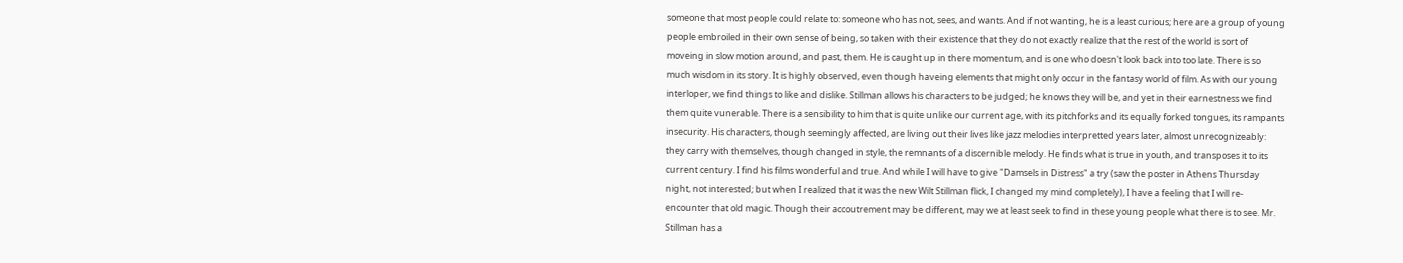someone that most people could relate to: someone who has not, sees, and wants. And if not wanting, he is a least curious; here are a group of young people embroiled in their own sense of being, so taken with their existence that they do not exactly realize that the rest of the world is sort of moveing in slow motion around, and past, them. He is caught up in there momentum, and is one who doesn't look back into too late. There is so much wisdom in its story. It is highly observed, even though haveing elements that might only occur in the fantasy world of film. As with our young interloper, we find things to like and dislike. Stillman allows his characters to be judged; he knows they will be, and yet in their earnestness we find them quite vunerable. There is a sensibility to him that is quite unlike our current age, with its pitchforks and its equally forked tongues, its rampants insecurity. His characters, though seemingly affected, are living out their lives like jazz melodies interpretted years later, almost unrecognizeably: they carry with themselves, though changed in style, the remnants of a discernible melody. He finds what is true in youth, and transposes it to its current century. I find his films wonderful and true. And while I will have to give "Damsels in Distress" a try (saw the poster in Athens Thursday night, not interested; but when I realized that it was the new Wilt Stillman flick, I changed my mind completely), I have a feeling that I will re-encounter that old magic. Though their accoutrement may be different, may we at least seek to find in these young people what there is to see. Mr. Stillman has a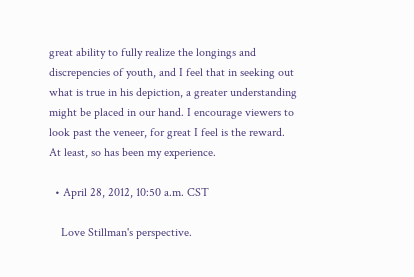great ability to fully realize the longings and discrepencies of youth, and I feel that in seeking out what is true in his depiction, a greater understanding might be placed in our hand. I encourage viewers to look past the veneer, for great I feel is the reward. At least, so has been my experience.

  • April 28, 2012, 10:50 a.m. CST

    Love Stillman's perspective.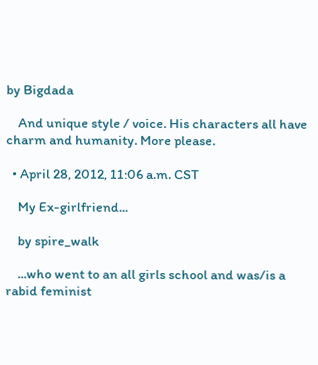by Bigdada

    And unique style / voice. His characters all have charm and humanity. More please.

  • April 28, 2012, 11:06 a.m. CST

    My Ex-girlfriend...

    by spire_walk

    ...who went to an all girls school and was/is a rabid feminist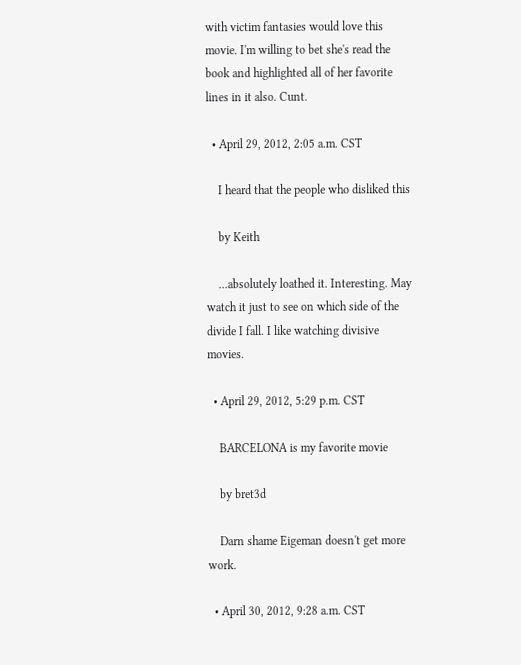with victim fantasies would love this movie. I'm willing to bet she's read the book and highlighted all of her favorite lines in it also. Cunt.

  • April 29, 2012, 2:05 a.m. CST

    I heard that the people who disliked this

    by Keith

    ...absolutely loathed it. Interesting. May watch it just to see on which side of the divide I fall. I like watching divisive movies.

  • April 29, 2012, 5:29 p.m. CST

    BARCELONA is my favorite movie

    by bret3d

    Darn shame Eigeman doesn't get more work.

  • April 30, 2012, 9:28 a.m. CST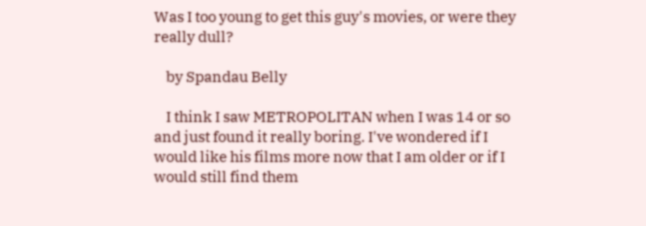Was I too young to get this guy's movies, or were they really dull?

    by Spandau Belly

    I think I saw METROPOLITAN when I was 14 or so and just found it really boring. I've wondered if I would like his films more now that I am older or if I would still find them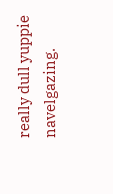really dull yuppie navelgazing.